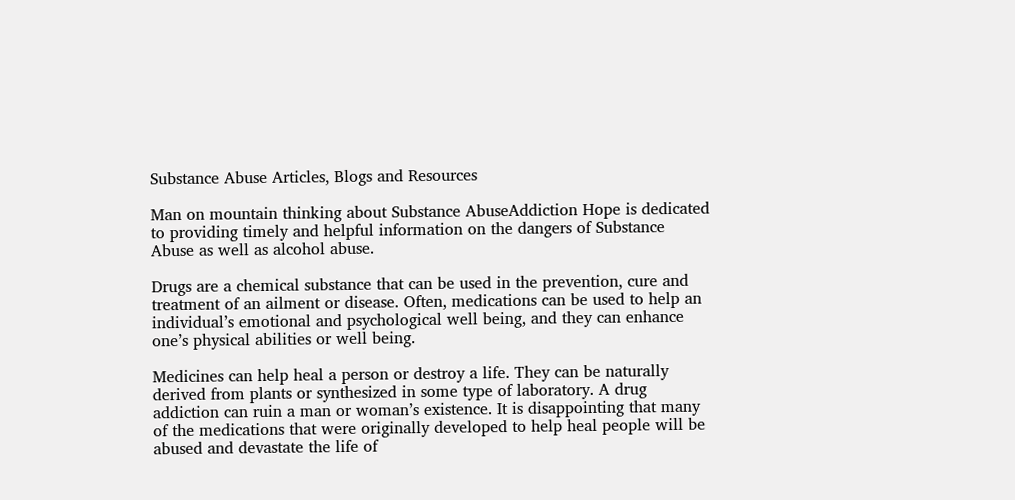Substance Abuse Articles, Blogs and Resources

Man on mountain thinking about Substance AbuseAddiction Hope is dedicated to providing timely and helpful information on the dangers of Substance Abuse as well as alcohol abuse.

Drugs are a chemical substance that can be used in the prevention, cure and treatment of an ailment or disease. Often, medications can be used to help an individual’s emotional and psychological well being, and they can enhance one’s physical abilities or well being.

Medicines can help heal a person or destroy a life. They can be naturally derived from plants or synthesized in some type of laboratory. A drug addiction can ruin a man or woman’s existence. It is disappointing that many of the medications that were originally developed to help heal people will be abused and devastate the life of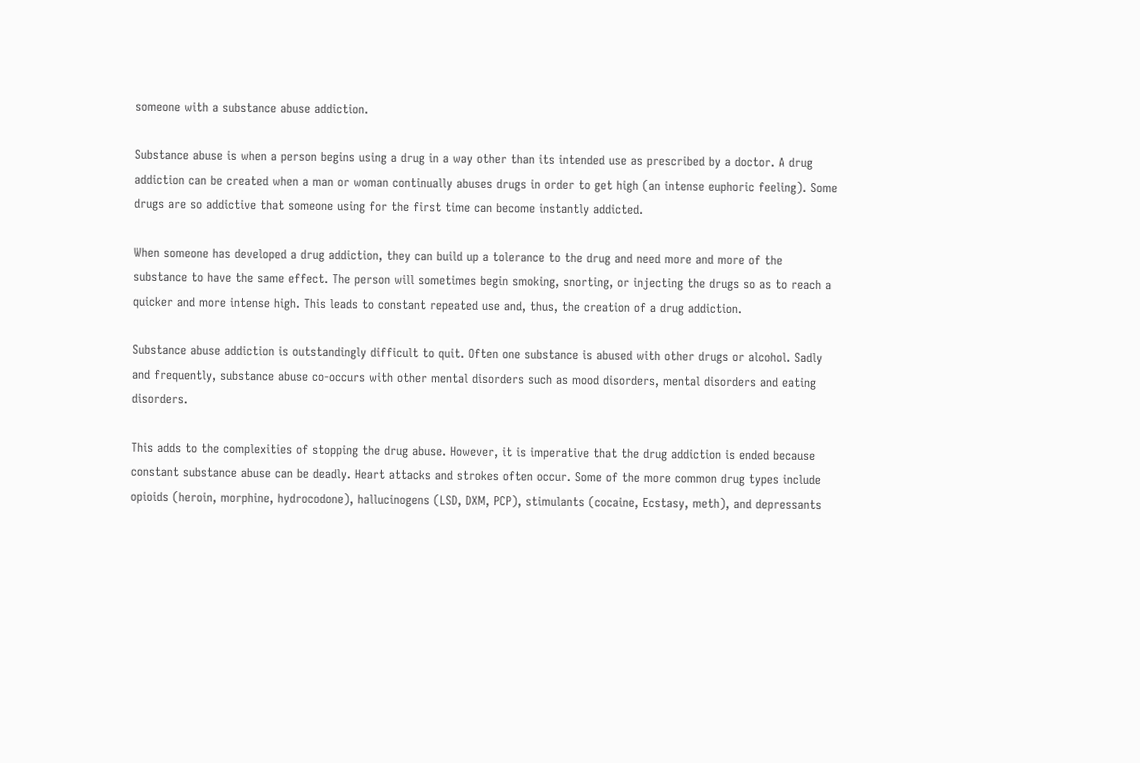someone with a substance abuse addiction.

Substance abuse is when a person begins using a drug in a way other than its intended use as prescribed by a doctor. A drug addiction can be created when a man or woman continually abuses drugs in order to get high (an intense euphoric feeling). Some drugs are so addictive that someone using for the first time can become instantly addicted.

When someone has developed a drug addiction, they can build up a tolerance to the drug and need more and more of the substance to have the same effect. The person will sometimes begin smoking, snorting, or injecting the drugs so as to reach a quicker and more intense high. This leads to constant repeated use and, thus, the creation of a drug addiction.

Substance abuse addiction is outstandingly difficult to quit. Often one substance is abused with other drugs or alcohol. Sadly and frequently, substance abuse co-occurs with other mental disorders such as mood disorders, mental disorders and eating disorders.

This adds to the complexities of stopping the drug abuse. However, it is imperative that the drug addiction is ended because constant substance abuse can be deadly. Heart attacks and strokes often occur. Some of the more common drug types include opioids (heroin, morphine, hydrocodone), hallucinogens (LSD, DXM, PCP), stimulants (cocaine, Ecstasy, meth), and depressants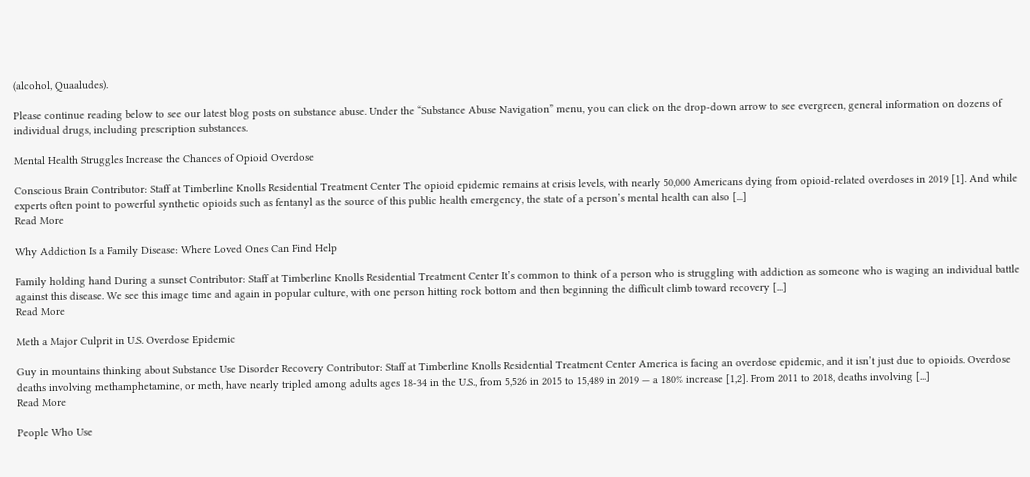(alcohol, Quaaludes).

Please continue reading below to see our latest blog posts on substance abuse. Under the “Substance Abuse Navigation” menu, you can click on the drop-down arrow to see evergreen, general information on dozens of individual drugs, including prescription substances.

Mental Health Struggles Increase the Chances of Opioid Overdose

Conscious Brain Contributor: Staff at Timberline Knolls Residential Treatment Center The opioid epidemic remains at crisis levels, with nearly 50,000 Americans dying from opioid-related overdoses in 2019 [1]. And while experts often point to powerful synthetic opioids such as fentanyl as the source of this public health emergency, the state of a person’s mental health can also [...]
Read More

Why Addiction Is a Family Disease: Where Loved Ones Can Find Help

Family holding hand During a sunset Contributor: Staff at Timberline Knolls Residential Treatment Center It’s common to think of a person who is struggling with addiction as someone who is waging an individual battle against this disease. We see this image time and again in popular culture, with one person hitting rock bottom and then beginning the difficult climb toward recovery [...]
Read More

Meth a Major Culprit in U.S. Overdose Epidemic

Guy in mountains thinking about Substance Use Disorder Recovery Contributor: Staff at Timberline Knolls Residential Treatment Center America is facing an overdose epidemic, and it isn’t just due to opioids. Overdose deaths involving methamphetamine, or meth, have nearly tripled among adults ages 18-34 in the U.S., from 5,526 in 2015 to 15,489 in 2019 — a 180% increase [1,2]. From 2011 to 2018, deaths involving [...]
Read More

People Who Use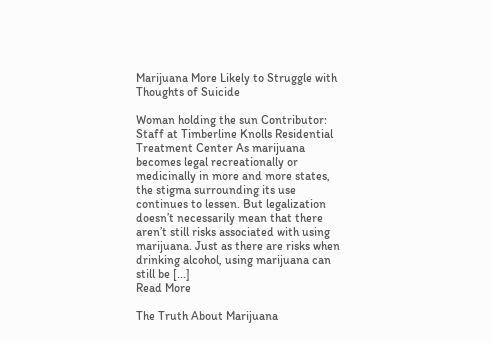Marijuana More Likely to Struggle with Thoughts of Suicide

Woman holding the sun Contributor: Staff at Timberline Knolls Residential Treatment Center As marijuana becomes legal recreationally or medicinally in more and more states, the stigma surrounding its use continues to lessen. But legalization doesn’t necessarily mean that there aren’t still risks associated with using marijuana. Just as there are risks when drinking alcohol, using marijuana can still be [...]
Read More

The Truth About Marijuana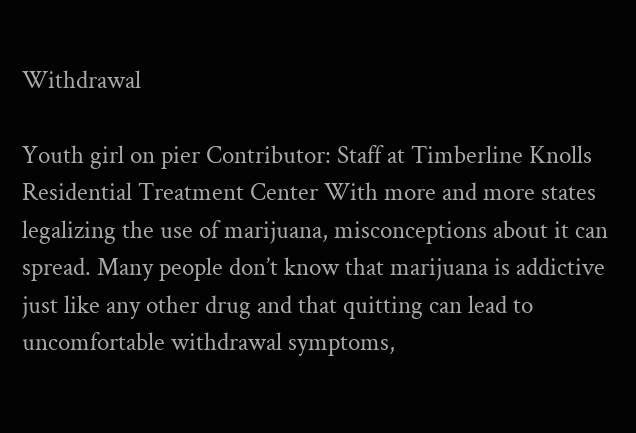Withdrawal

Youth girl on pier Contributor: Staff at Timberline Knolls Residential Treatment Center With more and more states legalizing the use of marijuana, misconceptions about it can spread. Many people don’t know that marijuana is addictive just like any other drug and that quitting can lead to uncomfortable withdrawal symptoms,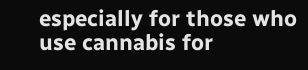especially for those who use cannabis for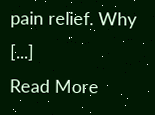pain relief. Why [...]
Read More